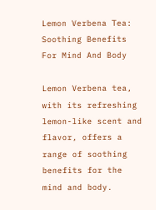Lemon Verbena Tea: Soothing Benefits For Mind And Body

Lemon Verbena tea, with its refreshing lemon-like scent and flavor, offers a range of soothing benefits for the mind and body.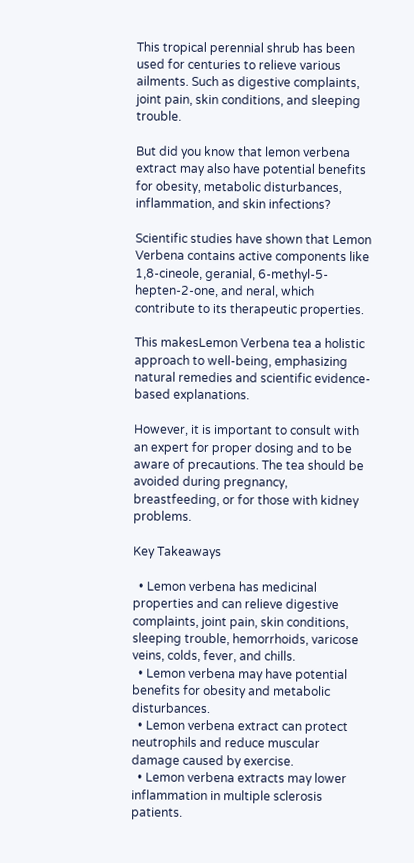This tropical perennial shrub has been used for centuries to relieve various ailments. Such as digestive complaints, joint pain, skin conditions, and sleeping trouble.

But did you know that lemon verbena extract may also have potential benefits for obesity, metabolic disturbances, inflammation, and skin infections?

Scientific studies have shown that Lemon Verbena contains active components like 1,8-cineole, geranial, 6-methyl-5-hepten-2-one, and neral, which contribute to its therapeutic properties.

This makesLemon Verbena tea a holistic approach to well-being, emphasizing natural remedies and scientific evidence-based explanations.

However, it is important to consult with an expert for proper dosing and to be aware of precautions. The tea should be avoided during pregnancy, breastfeeding, or for those with kidney problems.

Key Takeaways

  • Lemon verbena has medicinal properties and can relieve digestive complaints, joint pain, skin conditions, sleeping trouble, hemorrhoids, varicose veins, colds, fever, and chills.
  • Lemon verbena may have potential benefits for obesity and metabolic disturbances.
  • Lemon verbena extract can protect neutrophils and reduce muscular damage caused by exercise.
  • Lemon verbena extracts may lower inflammation in multiple sclerosis patients.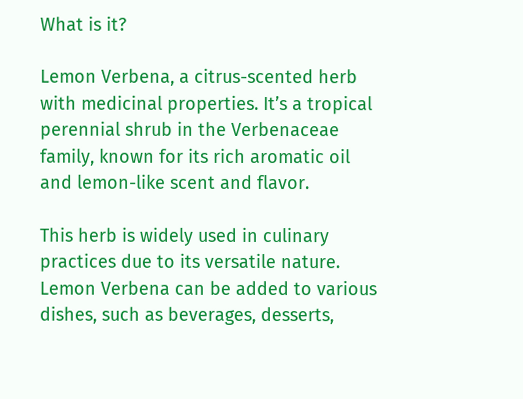What is it?

Lemon Verbena, a citrus-scented herb with medicinal properties. It’s a tropical perennial shrub in the Verbenaceae family, known for its rich aromatic oil and lemon-like scent and flavor.

This herb is widely used in culinary practices due to its versatile nature. Lemon Verbena can be added to various dishes, such as beverages, desserts,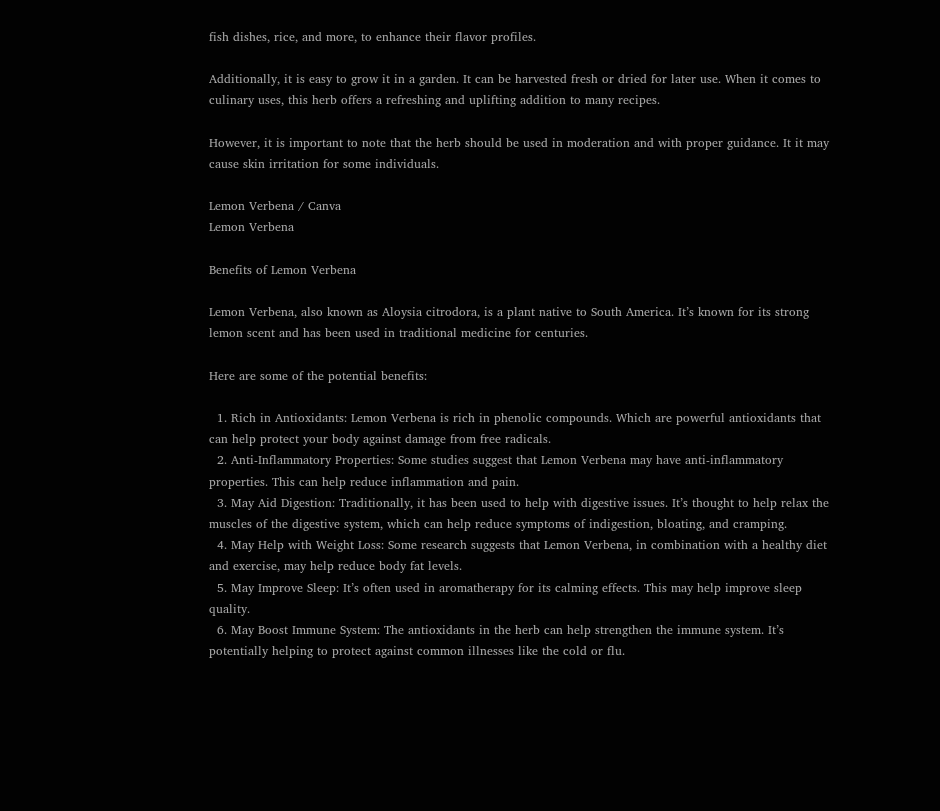fish dishes, rice, and more, to enhance their flavor profiles.

Additionally, it is easy to grow it in a garden. It can be harvested fresh or dried for later use. When it comes to culinary uses, this herb offers a refreshing and uplifting addition to many recipes.

However, it is important to note that the herb should be used in moderation and with proper guidance. It it may cause skin irritation for some individuals.

Lemon Verbena / Canva
Lemon Verbena

Benefits of Lemon Verbena

Lemon Verbena, also known as Aloysia citrodora, is a plant native to South America. It’s known for its strong lemon scent and has been used in traditional medicine for centuries.

Here are some of the potential benefits:

  1. Rich in Antioxidants: Lemon Verbena is rich in phenolic compounds. Which are powerful antioxidants that can help protect your body against damage from free radicals.
  2. Anti-Inflammatory Properties: Some studies suggest that Lemon Verbena may have anti-inflammatory properties. This can help reduce inflammation and pain.
  3. May Aid Digestion: Traditionally, it has been used to help with digestive issues. It’s thought to help relax the muscles of the digestive system, which can help reduce symptoms of indigestion, bloating, and cramping.
  4. May Help with Weight Loss: Some research suggests that Lemon Verbena, in combination with a healthy diet and exercise, may help reduce body fat levels.
  5. May Improve Sleep: It’s often used in aromatherapy for its calming effects. This may help improve sleep quality.
  6. May Boost Immune System: The antioxidants in the herb can help strengthen the immune system. It’s potentially helping to protect against common illnesses like the cold or flu.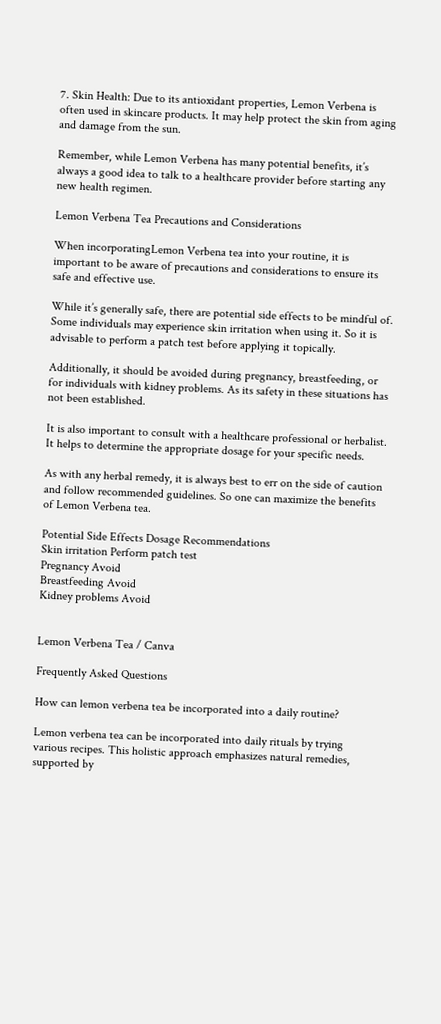7. Skin Health: Due to its antioxidant properties, Lemon Verbena is often used in skincare products. It may help protect the skin from aging and damage from the sun.

Remember, while Lemon Verbena has many potential benefits, it’s always a good idea to talk to a healthcare provider before starting any new health regimen.

Lemon Verbena Tea Precautions and Considerations

When incorporatingLemon Verbena tea into your routine, it is important to be aware of precautions and considerations to ensure its safe and effective use.

While it’s generally safe, there are potential side effects to be mindful of. Some individuals may experience skin irritation when using it. So it is advisable to perform a patch test before applying it topically.

Additionally, it should be avoided during pregnancy, breastfeeding, or for individuals with kidney problems. As its safety in these situations has not been established.

It is also important to consult with a healthcare professional or herbalist. It helps to determine the appropriate dosage for your specific needs.

As with any herbal remedy, it is always best to err on the side of caution and follow recommended guidelines. So one can maximize the benefits of Lemon Verbena tea.

Potential Side Effects Dosage Recommendations
Skin irritation Perform patch test
Pregnancy Avoid
Breastfeeding Avoid
Kidney problems Avoid


Lemon Verbena Tea / Canva

Frequently Asked Questions

How can lemon verbena tea be incorporated into a daily routine?

Lemon verbena tea can be incorporated into daily rituals by trying various recipes. This holistic approach emphasizes natural remedies, supported by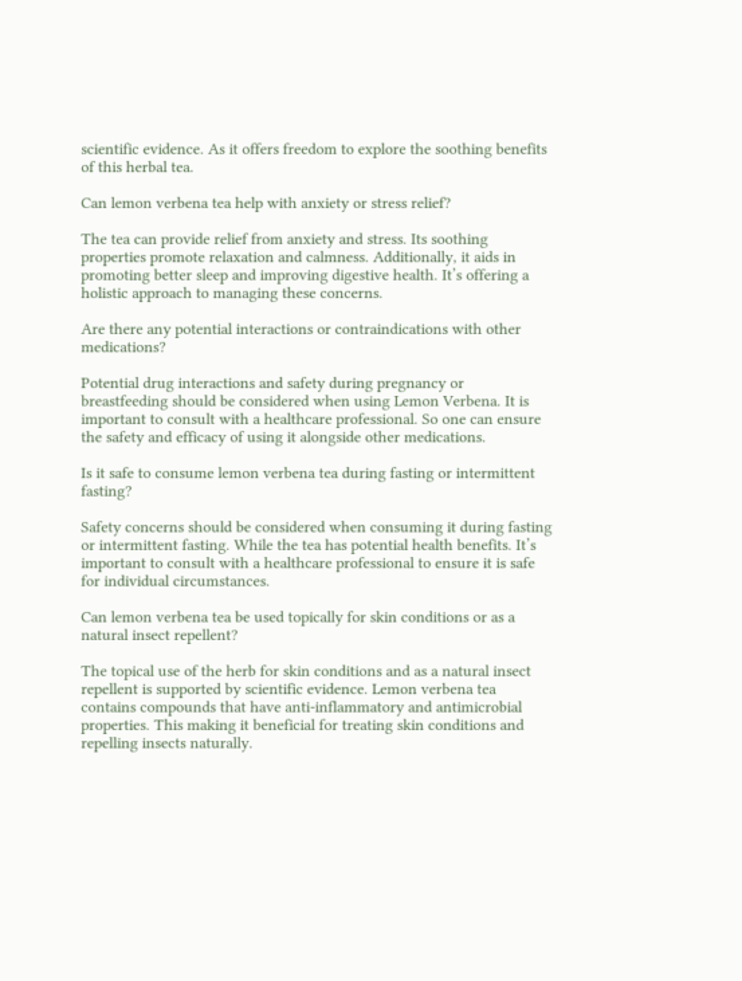scientific evidence. As it offers freedom to explore the soothing benefits of this herbal tea.

Can lemon verbena tea help with anxiety or stress relief?

The tea can provide relief from anxiety and stress. Its soothing properties promote relaxation and calmness. Additionally, it aids in promoting better sleep and improving digestive health. It’s offering a holistic approach to managing these concerns.

Are there any potential interactions or contraindications with other medications?

Potential drug interactions and safety during pregnancy or breastfeeding should be considered when using Lemon Verbena. It is important to consult with a healthcare professional. So one can ensure the safety and efficacy of using it alongside other medications.

Is it safe to consume lemon verbena tea during fasting or intermittent fasting?

Safety concerns should be considered when consuming it during fasting or intermittent fasting. While the tea has potential health benefits. It’s important to consult with a healthcare professional to ensure it is safe for individual circumstances.

Can lemon verbena tea be used topically for skin conditions or as a natural insect repellent?

The topical use of the herb for skin conditions and as a natural insect repellent is supported by scientific evidence. Lemon verbena tea contains compounds that have anti-inflammatory and antimicrobial properties. This making it beneficial for treating skin conditions and repelling insects naturally.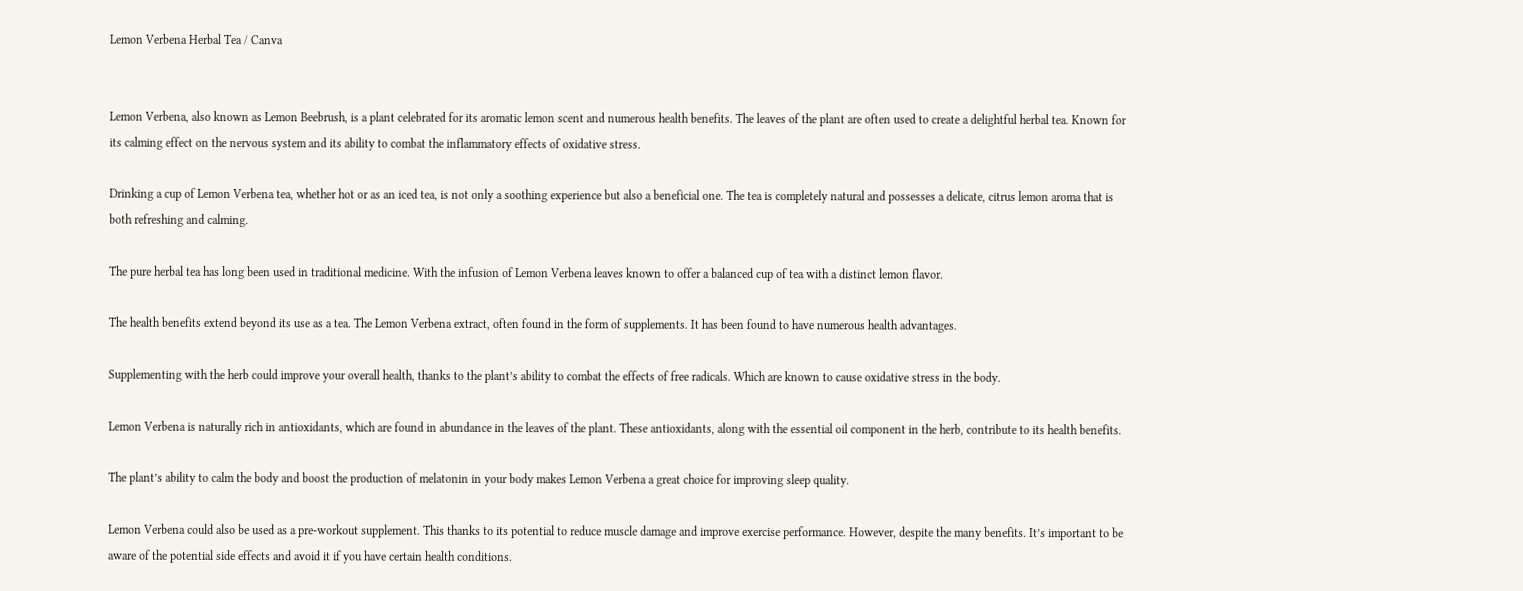Lemon Verbena Herbal Tea / Canva


Lemon Verbena, also known as Lemon Beebrush, is a plant celebrated for its aromatic lemon scent and numerous health benefits. The leaves of the plant are often used to create a delightful herbal tea. Known for its calming effect on the nervous system and its ability to combat the inflammatory effects of oxidative stress.

Drinking a cup of Lemon Verbena tea, whether hot or as an iced tea, is not only a soothing experience but also a beneficial one. The tea is completely natural and possesses a delicate, citrus lemon aroma that is both refreshing and calming.

The pure herbal tea has long been used in traditional medicine. With the infusion of Lemon Verbena leaves known to offer a balanced cup of tea with a distinct lemon flavor.

The health benefits extend beyond its use as a tea. The Lemon Verbena extract, often found in the form of supplements. It has been found to have numerous health advantages.

Supplementing with the herb could improve your overall health, thanks to the plant’s ability to combat the effects of free radicals. Which are known to cause oxidative stress in the body.

Lemon Verbena is naturally rich in antioxidants, which are found in abundance in the leaves of the plant. These antioxidants, along with the essential oil component in the herb, contribute to its health benefits.

The plant’s ability to calm the body and boost the production of melatonin in your body makes Lemon Verbena a great choice for improving sleep quality.

Lemon Verbena could also be used as a pre-workout supplement. This thanks to its potential to reduce muscle damage and improve exercise performance. However, despite the many benefits. It’s important to be aware of the potential side effects and avoid it if you have certain health conditions.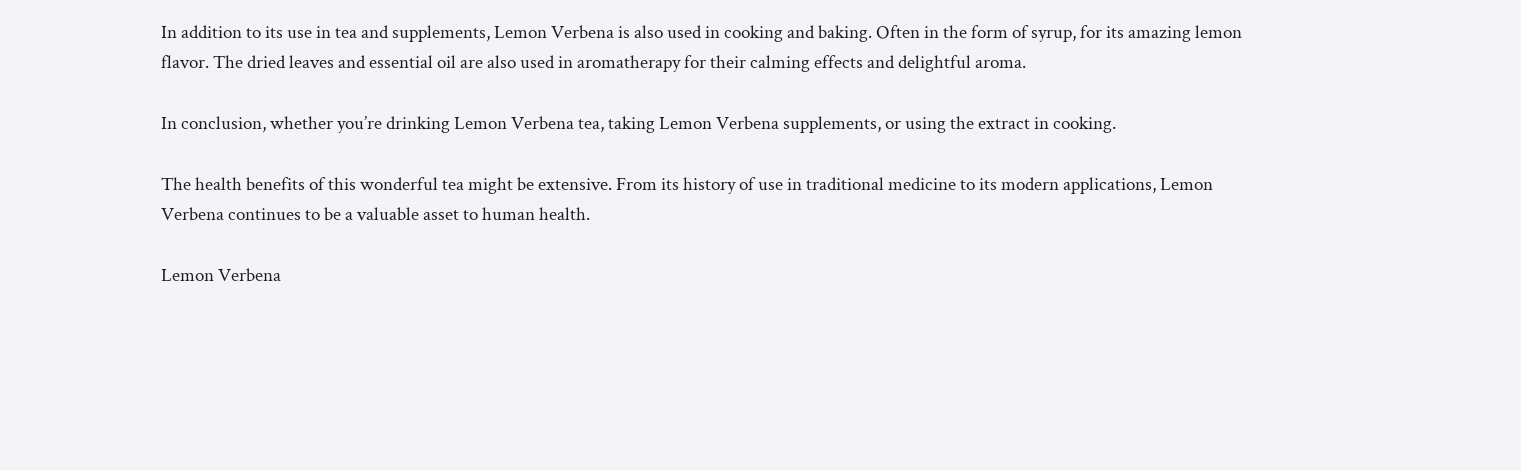In addition to its use in tea and supplements, Lemon Verbena is also used in cooking and baking. Often in the form of syrup, for its amazing lemon flavor. The dried leaves and essential oil are also used in aromatherapy for their calming effects and delightful aroma.

In conclusion, whether you’re drinking Lemon Verbena tea, taking Lemon Verbena supplements, or using the extract in cooking.

The health benefits of this wonderful tea might be extensive. From its history of use in traditional medicine to its modern applications, Lemon Verbena continues to be a valuable asset to human health.

Lemon Verbena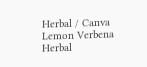Herbal / Canva
Lemon Verbena Herbal